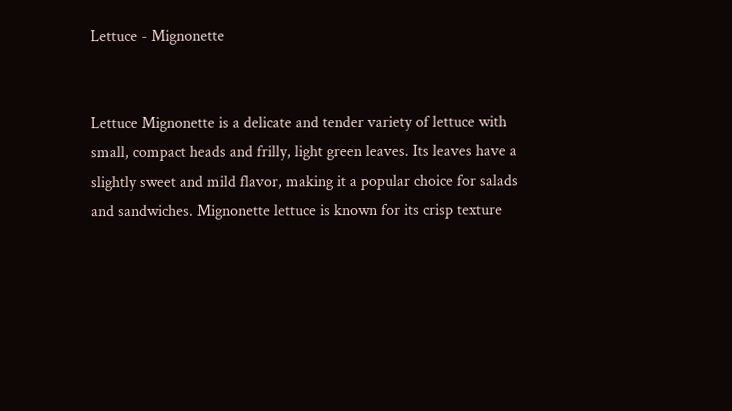Lettuce - Mignonette


Lettuce Mignonette is a delicate and tender variety of lettuce with small, compact heads and frilly, light green leaves. Its leaves have a slightly sweet and mild flavor, making it a popular choice for salads and sandwiches. Mignonette lettuce is known for its crisp texture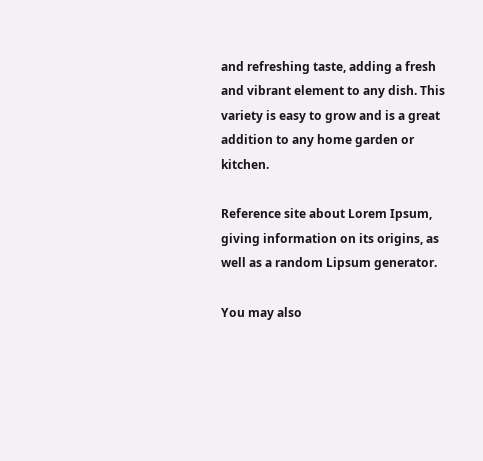and refreshing taste, adding a fresh and vibrant element to any dish. This variety is easy to grow and is a great addition to any home garden or kitchen.

Reference site about Lorem Ipsum, giving information on its origins, as well as a random Lipsum generator.

You may also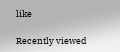like

Recently viewed